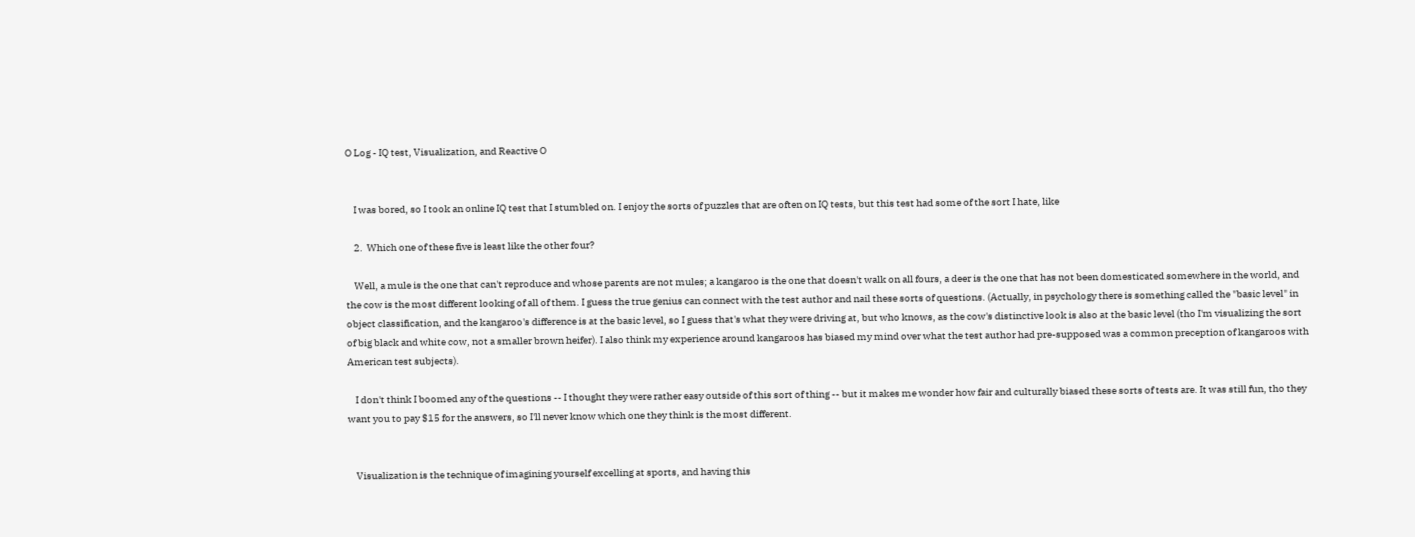O Log - IQ test, Visualization, and Reactive O


    I was bored, so I took an online IQ test that I stumbled on. I enjoy the sorts of puzzles that are often on IQ tests, but this test had some of the sort I hate, like

    2.  Which one of these five is least like the other four?

    Well, a mule is the one that can't reproduce and whose parents are not mules; a kangaroo is the one that doesn't walk on all fours, a deer is the one that has not been domesticated somewhere in the world, and the cow is the most different looking of all of them. I guess the true genius can connect with the test author and nail these sorts of questions. (Actually, in psychology there is something called the "basic level" in object classification, and the kangaroo's difference is at the basic level, so I guess that's what they were driving at, but who knows, as the cow's distinctive look is also at the basic level (tho I'm visualizing the sort of big black and white cow, not a smaller brown heifer). I also think my experience around kangaroos has biased my mind over what the test author had pre-supposed was a common preception of kangaroos with American test subjects).

    I don't think I boomed any of the questions -- I thought they were rather easy outside of this sort of thing -- but it makes me wonder how fair and culturally biased these sorts of tests are. It was still fun, tho they want you to pay $15 for the answers, so I'll never know which one they think is the most different.


    Visualization is the technique of imagining yourself excelling at sports, and having this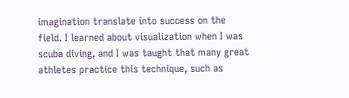imagination translate into success on the field. I learned about visualization when I was scuba diving, and I was taught that many great athletes practice this technique, such as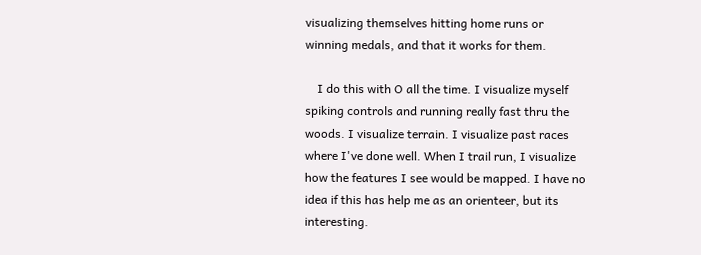visualizing themselves hitting home runs or winning medals, and that it works for them.

    I do this with O all the time. I visualize myself spiking controls and running really fast thru the woods. I visualize terrain. I visualize past races where I've done well. When I trail run, I visualize how the features I see would be mapped. I have no idea if this has help me as an orienteer, but its interesting.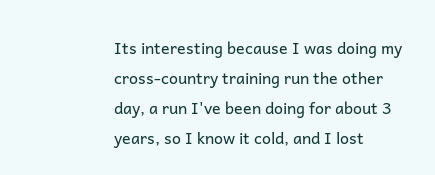Its interesting because I was doing my cross-country training run the other day, a run I've been doing for about 3 years, so I know it cold, and I lost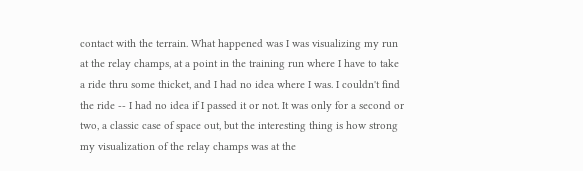contact with the terrain. What happened was I was visualizing my run at the relay champs, at a point in the training run where I have to take a ride thru some thicket, and I had no idea where I was. I couldn't find the ride -- I had no idea if I passed it or not. It was only for a second or two, a classic case of space out, but the interesting thing is how strong my visualization of the relay champs was at the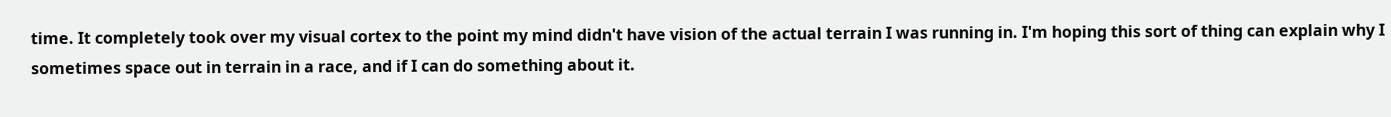time. It completely took over my visual cortex to the point my mind didn't have vision of the actual terrain I was running in. I'm hoping this sort of thing can explain why I sometimes space out in terrain in a race, and if I can do something about it.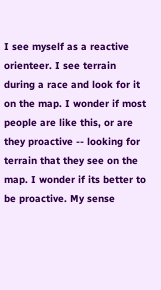I see myself as a reactive orienteer. I see terrain during a race and look for it on the map. I wonder if most people are like this, or are they proactive -- looking for terrain that they see on the map. I wonder if its better to be proactive. My sense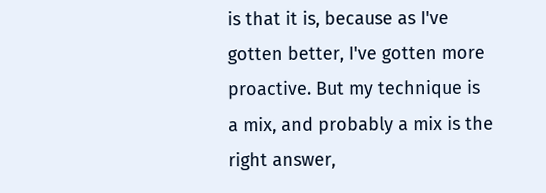is that it is, because as I've gotten better, I've gotten more proactive. But my technique is a mix, and probably a mix is the right answer,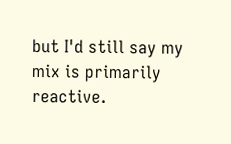but I'd still say my mix is primarily reactive.